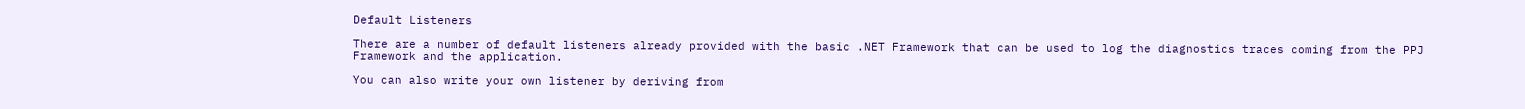Default Listeners

There are a number of default listeners already provided with the basic .NET Framework that can be used to log the diagnostics traces coming from the PPJ Framework and the application.

You can also write your own listener by deriving from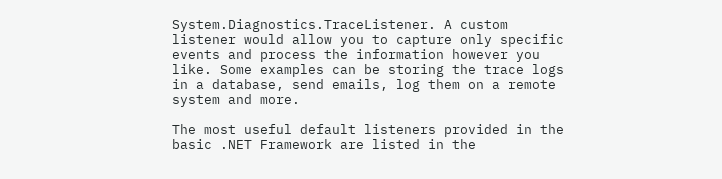System.Diagnostics.TraceListener. A custom listener would allow you to capture only specific events and process the information however you like. Some examples can be storing the trace logs in a database, send emails, log them on a remote system and more.

The most useful default listeners provided in the basic .NET Framework are listed in the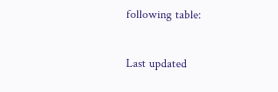following table:

Last updated